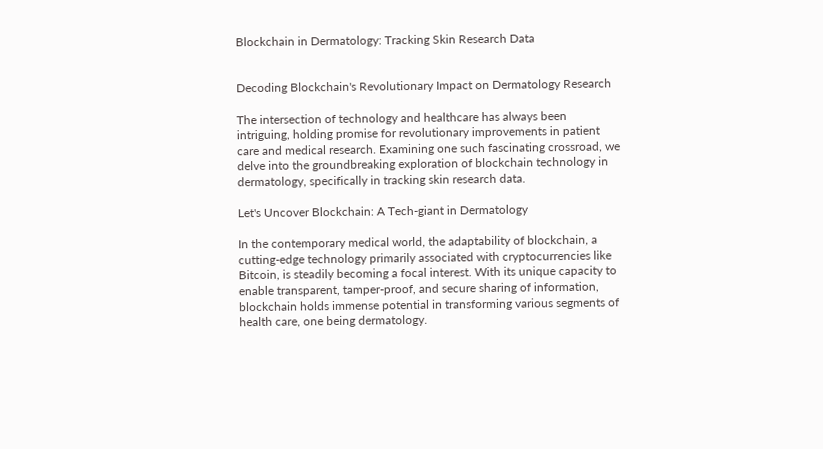Blockchain in Dermatology: Tracking Skin Research Data


Decoding Blockchain's Revolutionary Impact on Dermatology Research

The intersection of technology and healthcare has always been intriguing, holding promise for revolutionary improvements in patient care and medical research. Examining one such fascinating crossroad, we delve into the groundbreaking exploration of blockchain technology in dermatology, specifically in tracking skin research data.

Let's Uncover Blockchain: A Tech-giant in Dermatology

In the contemporary medical world, the adaptability of blockchain, a cutting-edge technology primarily associated with cryptocurrencies like Bitcoin, is steadily becoming a focal interest. With its unique capacity to enable transparent, tamper-proof, and secure sharing of information, blockchain holds immense potential in transforming various segments of health care, one being dermatology.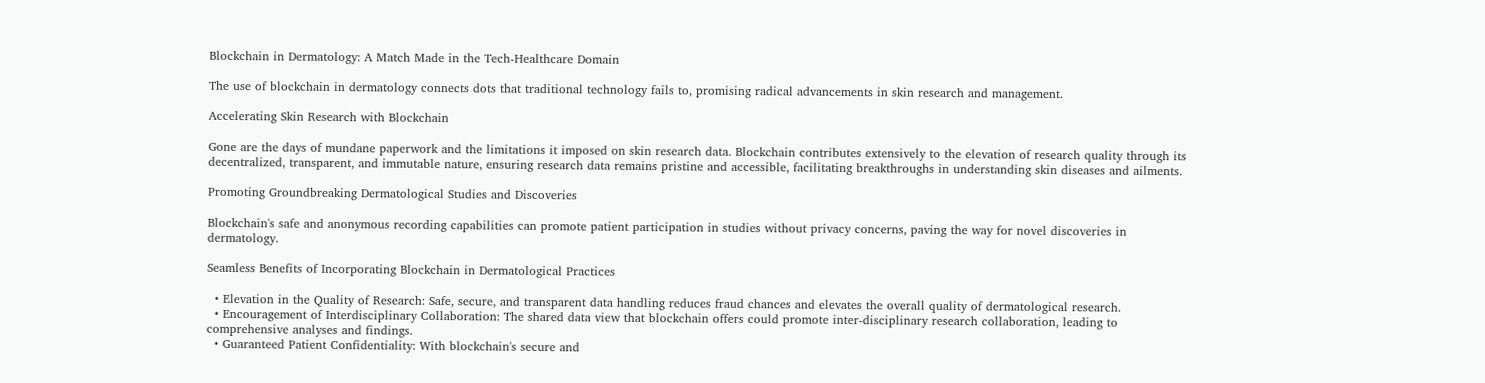Blockchain in Dermatology: A Match Made in the Tech-Healthcare Domain

The use of blockchain in dermatology connects dots that traditional technology fails to, promising radical advancements in skin research and management.

Accelerating Skin Research with Blockchain

Gone are the days of mundane paperwork and the limitations it imposed on skin research data. Blockchain contributes extensively to the elevation of research quality through its decentralized, transparent, and immutable nature, ensuring research data remains pristine and accessible, facilitating breakthroughs in understanding skin diseases and ailments.

Promoting Groundbreaking Dermatological Studies and Discoveries

Blockchain's safe and anonymous recording capabilities can promote patient participation in studies without privacy concerns, paving the way for novel discoveries in dermatology.

Seamless Benefits of Incorporating Blockchain in Dermatological Practices

  • Elevation in the Quality of Research: Safe, secure, and transparent data handling reduces fraud chances and elevates the overall quality of dermatological research.
  • Encouragement of Interdisciplinary Collaboration: The shared data view that blockchain offers could promote inter-disciplinary research collaboration, leading to comprehensive analyses and findings.
  • Guaranteed Patient Confidentiality: With blockchain's secure and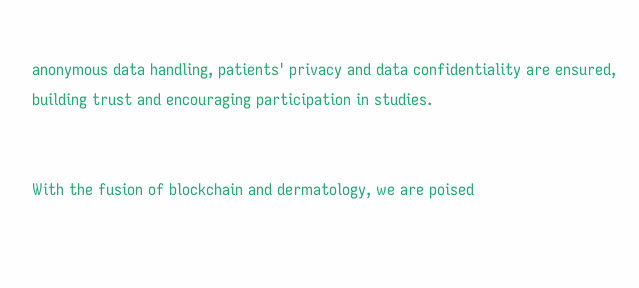anonymous data handling, patients' privacy and data confidentiality are ensured, building trust and encouraging participation in studies.


With the fusion of blockchain and dermatology, we are poised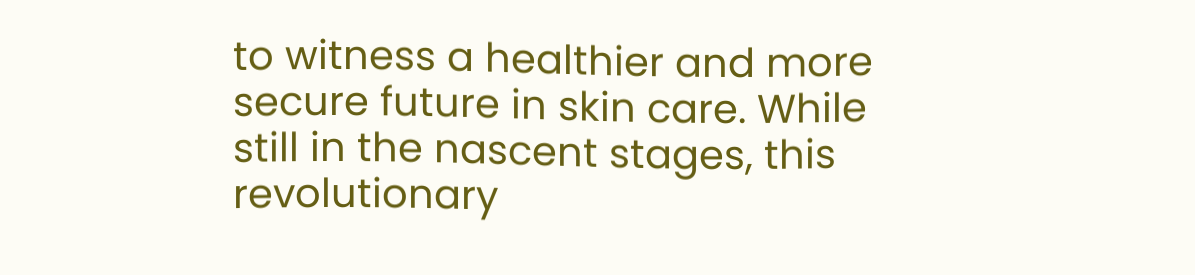to witness a healthier and more secure future in skin care. While still in the nascent stages, this revolutionary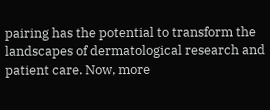pairing has the potential to transform the landscapes of dermatological research and patient care. Now, more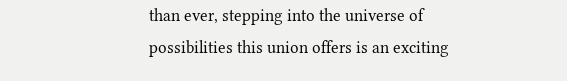than ever, stepping into the universe of possibilities this union offers is an exciting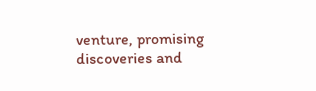venture, promising discoveries and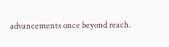advancements once beyond reach.